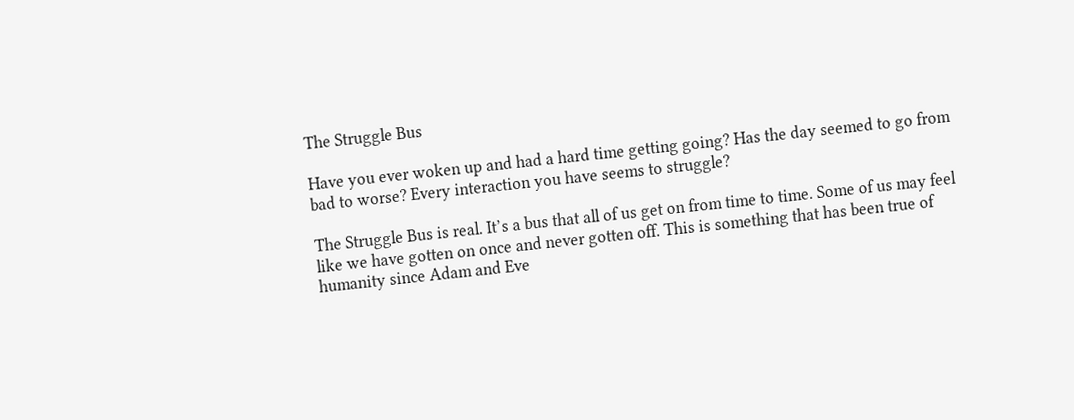The Struggle Bus

Have you ever woken up and had a hard time getting going? Has the day seemed to go from bad to worse? Every interaction you have seems to struggle?

The Struggle Bus is real. It’s a bus that all of us get on from time to time. Some of us may feel like we have gotten on once and never gotten off. This is something that has been true of humanity since Adam and Eve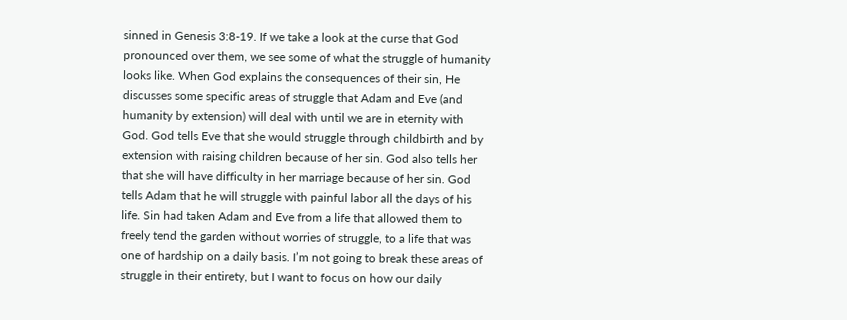sinned in Genesis 3:8-19. If we take a look at the curse that God pronounced over them, we see some of what the struggle of humanity looks like. When God explains the consequences of their sin, He discusses some specific areas of struggle that Adam and Eve (and humanity by extension) will deal with until we are in eternity with God. God tells Eve that she would struggle through childbirth and by extension with raising children because of her sin. God also tells her that she will have difficulty in her marriage because of her sin. God tells Adam that he will struggle with painful labor all the days of his life. Sin had taken Adam and Eve from a life that allowed them to freely tend the garden without worries of struggle, to a life that was one of hardship on a daily basis. I’m not going to break these areas of struggle in their entirety, but I want to focus on how our daily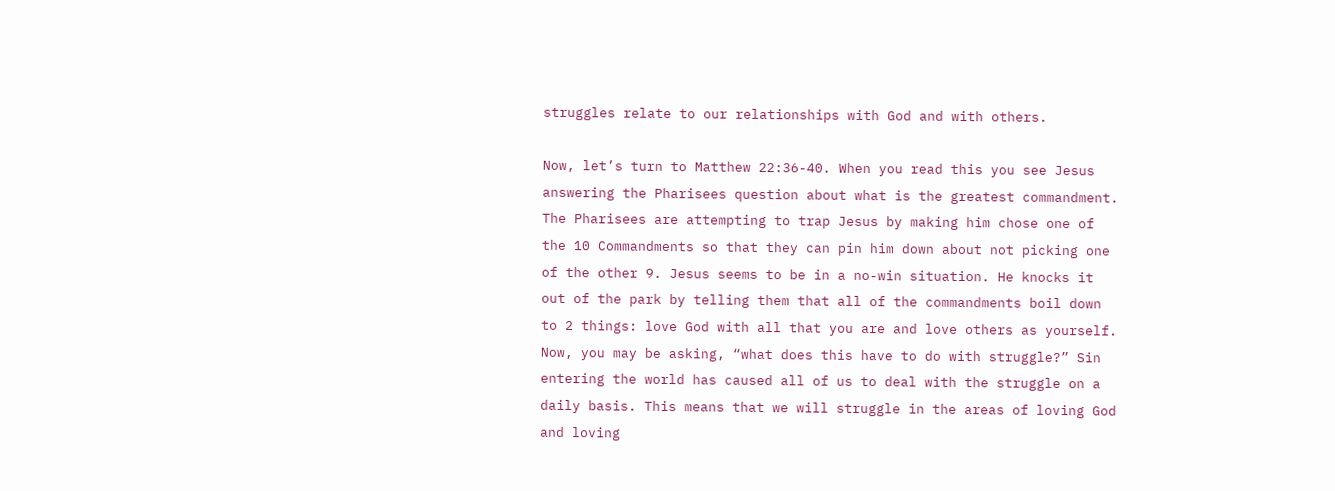struggles relate to our relationships with God and with others.

Now, let’s turn to Matthew 22:36-40. When you read this you see Jesus answering the Pharisees question about what is the greatest commandment. The Pharisees are attempting to trap Jesus by making him chose one of the 10 Commandments so that they can pin him down about not picking one of the other 9. Jesus seems to be in a no-win situation. He knocks it out of the park by telling them that all of the commandments boil down to 2 things: love God with all that you are and love others as yourself. Now, you may be asking, “what does this have to do with struggle?” Sin entering the world has caused all of us to deal with the struggle on a daily basis. This means that we will struggle in the areas of loving God and loving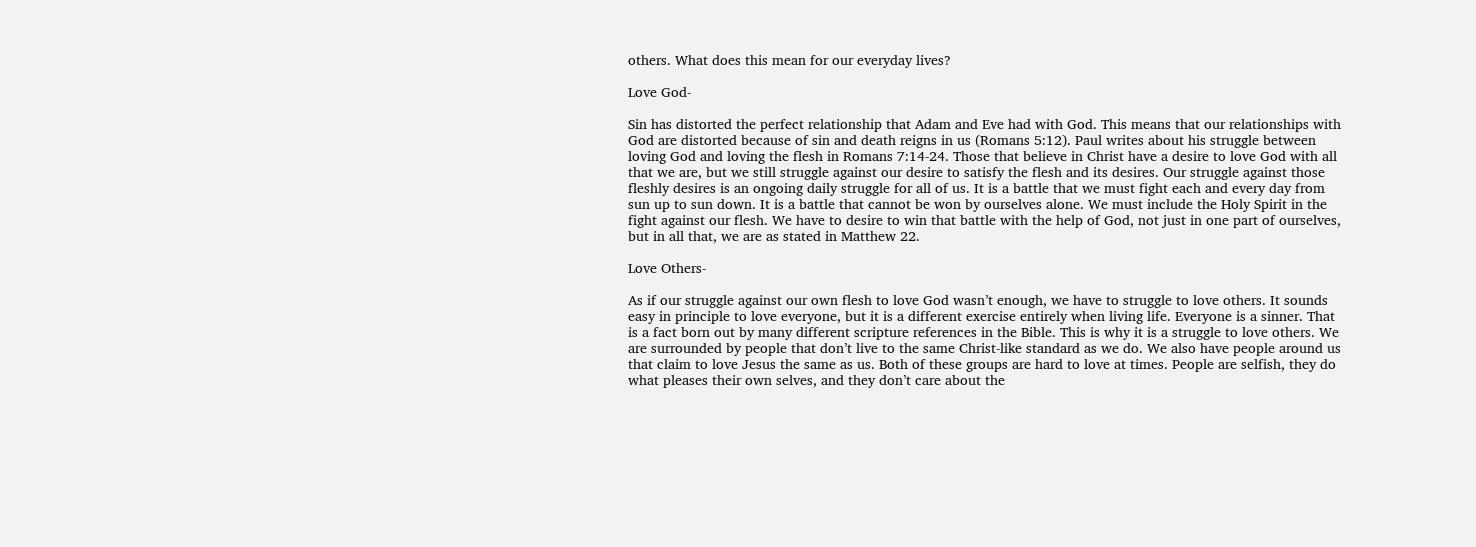others. What does this mean for our everyday lives?

Love God-

Sin has distorted the perfect relationship that Adam and Eve had with God. This means that our relationships with God are distorted because of sin and death reigns in us (Romans 5:12). Paul writes about his struggle between loving God and loving the flesh in Romans 7:14-24. Those that believe in Christ have a desire to love God with all that we are, but we still struggle against our desire to satisfy the flesh and its desires. Our struggle against those fleshly desires is an ongoing daily struggle for all of us. It is a battle that we must fight each and every day from sun up to sun down. It is a battle that cannot be won by ourselves alone. We must include the Holy Spirit in the fight against our flesh. We have to desire to win that battle with the help of God, not just in one part of ourselves, but in all that, we are as stated in Matthew 22.

Love Others-

As if our struggle against our own flesh to love God wasn’t enough, we have to struggle to love others. It sounds easy in principle to love everyone, but it is a different exercise entirely when living life. Everyone is a sinner. That is a fact born out by many different scripture references in the Bible. This is why it is a struggle to love others. We are surrounded by people that don’t live to the same Christ-like standard as we do. We also have people around us that claim to love Jesus the same as us. Both of these groups are hard to love at times. People are selfish, they do what pleases their own selves, and they don’t care about the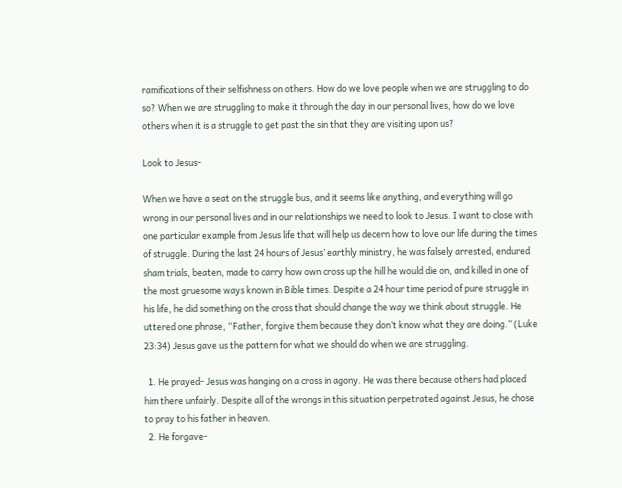ramifications of their selfishness on others. How do we love people when we are struggling to do so? When we are struggling to make it through the day in our personal lives, how do we love others when it is a struggle to get past the sin that they are visiting upon us?

Look to Jesus-

When we have a seat on the struggle bus, and it seems like anything, and everything will go wrong in our personal lives and in our relationships we need to look to Jesus. I want to close with one particular example from Jesus life that will help us decern how to love our life during the times of struggle. During the last 24 hours of Jesus’ earthly ministry, he was falsely arrested, endured sham trials, beaten, made to carry how own cross up the hill he would die on, and killed in one of the most gruesome ways known in Bible times. Despite a 24 hour time period of pure struggle in his life, he did something on the cross that should change the way we think about struggle. He uttered one phrase, “Father, forgive them because they don’t know what they are doing.” (Luke 23:34) Jesus gave us the pattern for what we should do when we are struggling.

  1. He prayed- Jesus was hanging on a cross in agony. He was there because others had placed him there unfairly. Despite all of the wrongs in this situation perpetrated against Jesus, he chose to pray to his father in heaven.
  2. He forgave-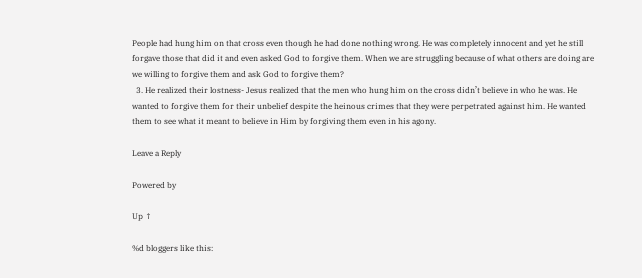People had hung him on that cross even though he had done nothing wrong. He was completely innocent and yet he still forgave those that did it and even asked God to forgive them. When we are struggling because of what others are doing are we willing to forgive them and ask God to forgive them?
  3. He realized their lostness- Jesus realized that the men who hung him on the cross didn’t believe in who he was. He wanted to forgive them for their unbelief despite the heinous crimes that they were perpetrated against him. He wanted them to see what it meant to believe in Him by forgiving them even in his agony.

Leave a Reply

Powered by

Up ↑

%d bloggers like this: